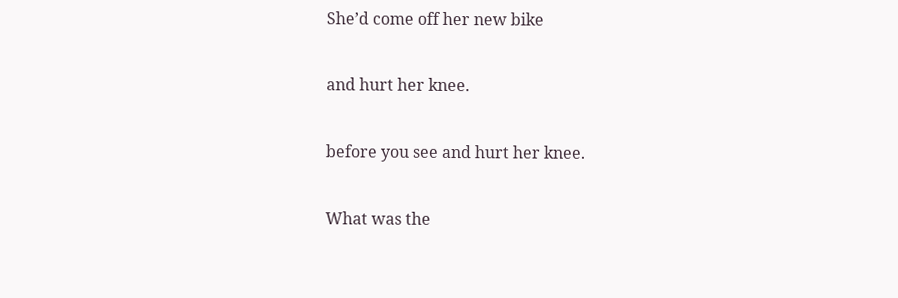She’d come off her new bike

and hurt her knee.

before you see and hurt her knee.

What was the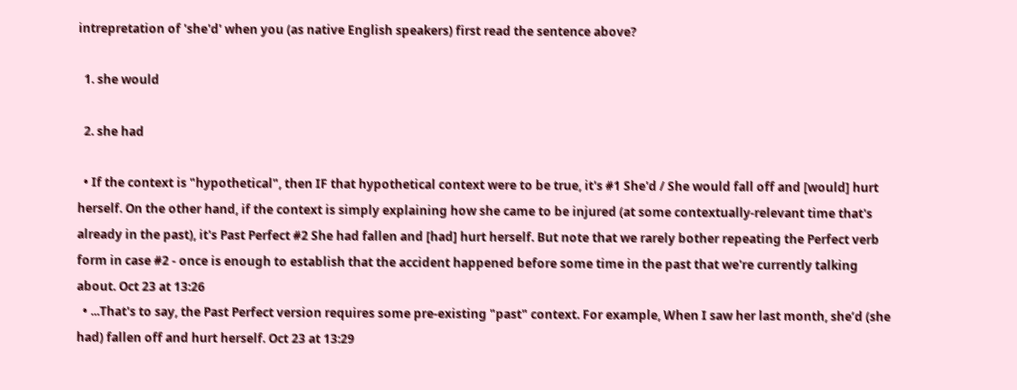intrepretation of 'she'd' when you (as native English speakers) first read the sentence above?

  1. she would

  2. she had

  • If the context is "hypothetical", then IF that hypothetical context were to be true, it's #1 She'd / She would fall off and [would] hurt herself. On the other hand, if the context is simply explaining how she came to be injured (at some contextually-relevant time that's already in the past), it's Past Perfect #2 She had fallen and [had] hurt herself. But note that we rarely bother repeating the Perfect verb form in case #2 - once is enough to establish that the accident happened before some time in the past that we're currently talking about. Oct 23 at 13:26
  • ...That's to say, the Past Perfect version requires some pre-existing "past" context. For example, When I saw her last month, she’d (she had) fallen off and hurt herself. Oct 23 at 13:29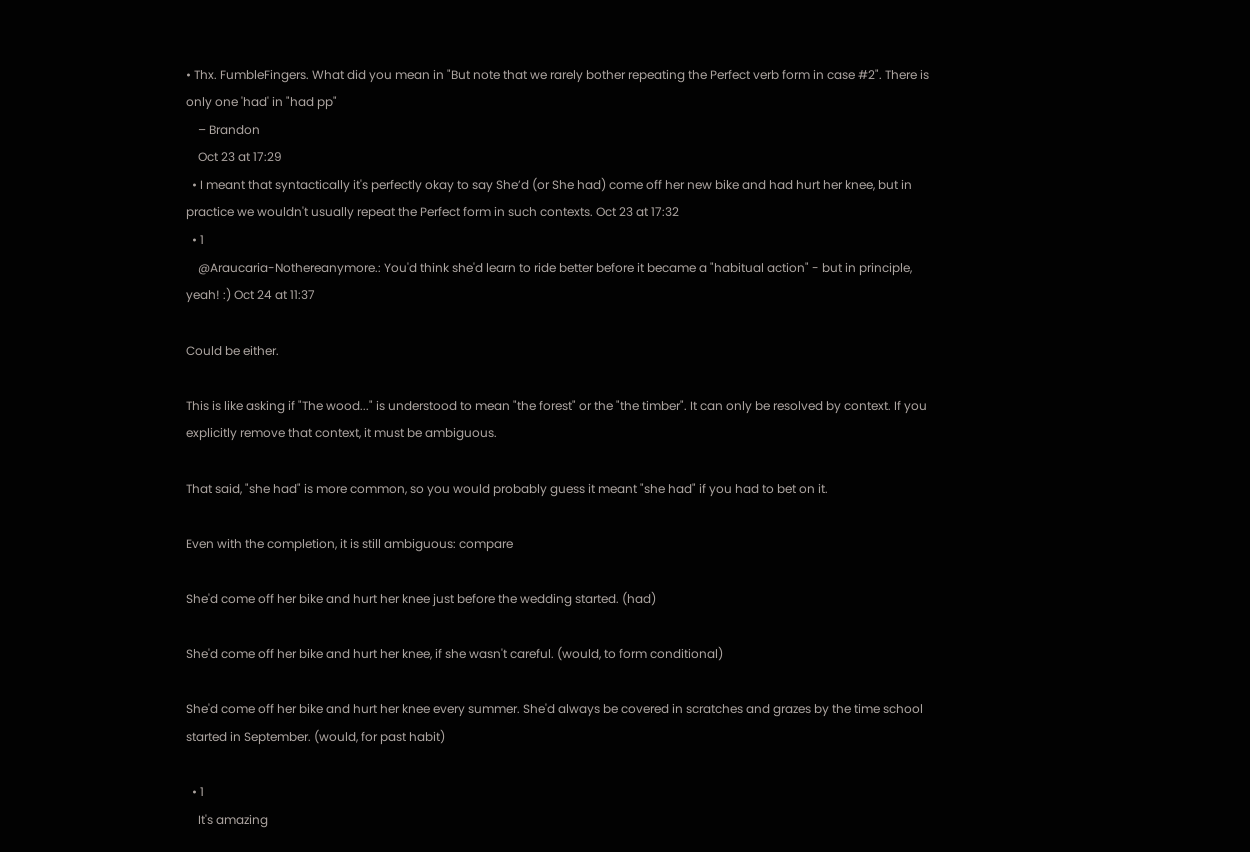• Thx. FumbleFingers. What did you mean in "But note that we rarely bother repeating the Perfect verb form in case #2". There is only one 'had' in "had pp"
    – Brandon
    Oct 23 at 17:29
  • I meant that syntactically it's perfectly okay to say She’d (or She had) come off her new bike and had hurt her knee, but in practice we wouldn't usually repeat the Perfect form in such contexts. Oct 23 at 17:32
  • 1
    @Araucaria-Nothereanymore.: You'd think she'd learn to ride better before it became a "habitual action" - but in principle, yeah! :) Oct 24 at 11:37

Could be either.

This is like asking if "The wood..." is understood to mean "the forest" or the "the timber". It can only be resolved by context. If you explicitly remove that context, it must be ambiguous.

That said, "she had" is more common, so you would probably guess it meant "she had" if you had to bet on it.

Even with the completion, it is still ambiguous: compare

She'd come off her bike and hurt her knee just before the wedding started. (had)

She'd come off her bike and hurt her knee, if she wasn't careful. (would, to form conditional)

She'd come off her bike and hurt her knee every summer. She'd always be covered in scratches and grazes by the time school started in September. (would, for past habit)

  • 1
    It's amazing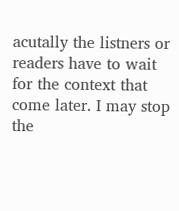acutally the listners or readers have to wait for the context that come later. I may stop the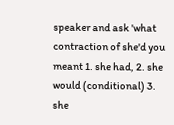speaker and ask 'what contraction of she'd you meant 1. she had, 2. she would (conditional) 3. she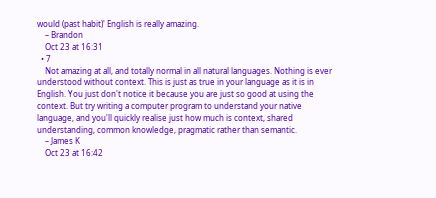would (past habit)' English is really amazing.
    – Brandon
    Oct 23 at 16:31
  • 7
    Not amazing at all, and totally normal in all natural languages. Nothing is ever understood without context. This is just as true in your language as it is in English. You just don't notice it because you are just so good at using the context. But try writing a computer program to understand your native language, and you'll quickly realise just how much is context, shared understanding, common knowledge, pragmatic rather than semantic.
    – James K
    Oct 23 at 16:42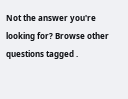Not the answer you're looking for? Browse other questions tagged .